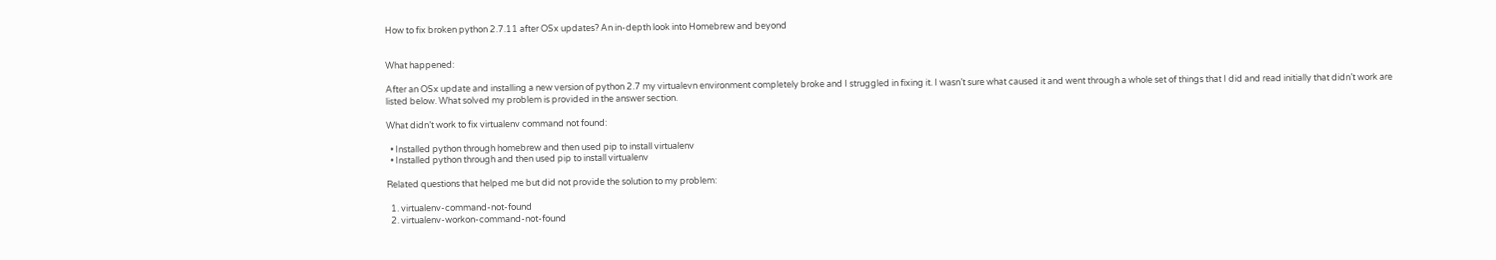How to fix broken python 2.7.11 after OSx updates? An in-depth look into Homebrew and beyond


What happened:

After an OSx update and installing a new version of python 2.7 my virtualevn environment completely broke and I struggled in fixing it. I wasn’t sure what caused it and went through a whole set of things that I did and read initially that didn’t work are listed below. What solved my problem is provided in the answer section.

What didn’t work to fix virtualenv command not found:

  • Installed python through homebrew and then used pip to install virtualenv
  • Installed python through and then used pip to install virtualenv

Related questions that helped me but did not provide the solution to my problem:

  1. virtualenv-command-not-found
  2. virtualenv-workon-command-not-found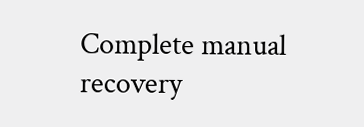Complete manual recovery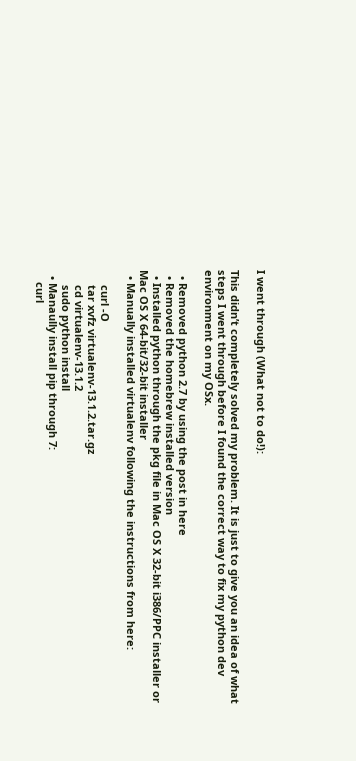I went through (What not to do!):

This didn’t completely solved my problem. It is just to give you an idea of what steps I went through before I found the correct way to fix my python dev environment on my OSx.

  • Removed python 2.7 by using the post in here
  • Removed the homebrew installed version
  • Installed python through the pkg file in Mac OS X 32-bit i386/PPC installer or Mac OS X 64-bit/32-bit installer
  • Manually installed virtualenv following the instructions from here:

     curl -O
     tar xvfz virtualenv-13.1.2.tar.gz
     cd virtualenv-13.1.2
     sudo python install
  • Manaully install pip through 7:
    curl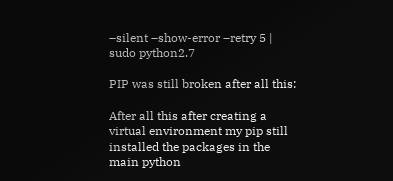–silent –show-error –retry 5 | sudo python2.7

PIP was still broken after all this:

After all this after creating a virtual environment my pip still installed the packages in the main python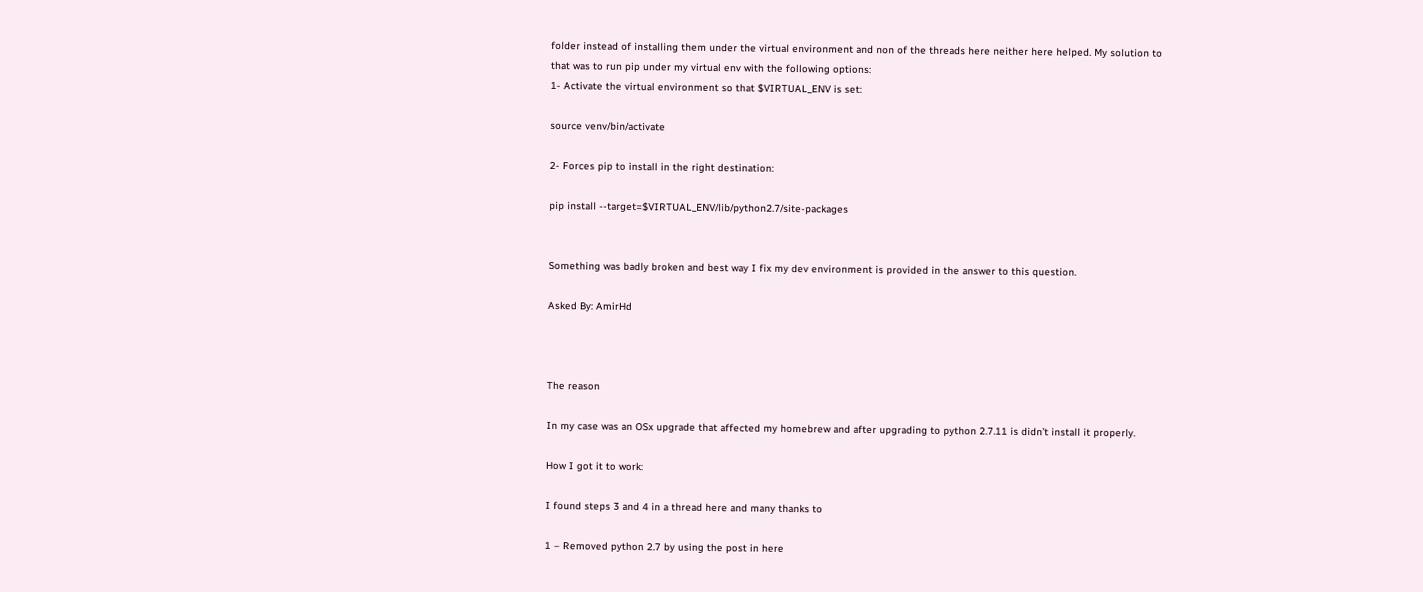folder instead of installing them under the virtual environment and non of the threads here neither here helped. My solution to that was to run pip under my virtual env with the following options:
1- Activate the virtual environment so that $VIRTUAL_ENV is set:

source venv/bin/activate

2- Forces pip to install in the right destination:

pip install --target=$VIRTUAL_ENV/lib/python2.7/site-packages


Something was badly broken and best way I fix my dev environment is provided in the answer to this question.

Asked By: AmirHd



The reason

In my case was an OSx upgrade that affected my homebrew and after upgrading to python 2.7.11 is didn’t install it properly.

How I got it to work:

I found steps 3 and 4 in a thread here and many thanks to

1 – Removed python 2.7 by using the post in here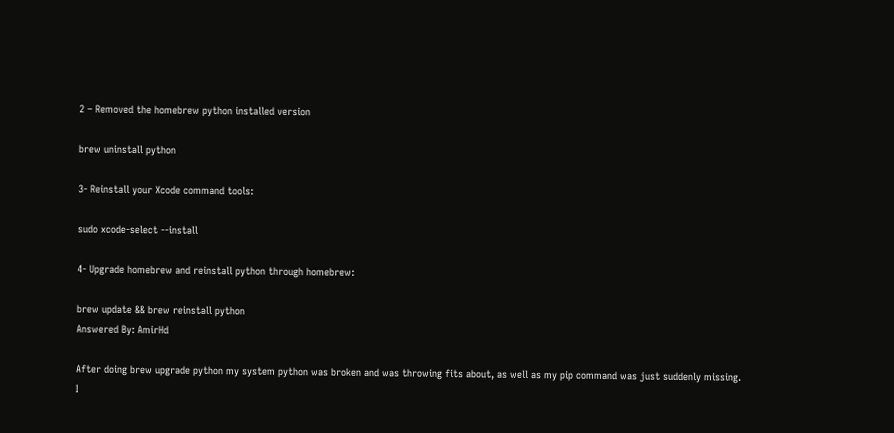2 – Removed the homebrew python installed version

brew uninstall python

3- Reinstall your Xcode command tools:

sudo xcode-select --install

4- Upgrade homebrew and reinstall python through homebrew:

brew update && brew reinstall python
Answered By: AmirHd

After doing brew upgrade python my system python was broken and was throwing fits about, as well as my pip command was just suddenly missing.
I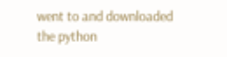went to and downloaded the python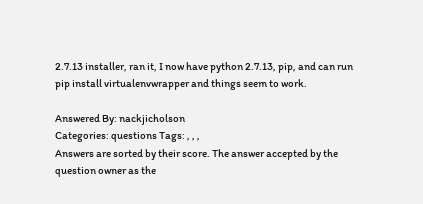2.7.13 installer, ran it, I now have python 2.7.13, pip, and can run pip install virtualenvwrapper and things seem to work.

Answered By: nackjicholson
Categories: questions Tags: , , ,
Answers are sorted by their score. The answer accepted by the question owner as the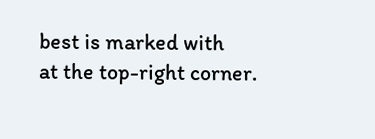best is marked with
at the top-right corner.